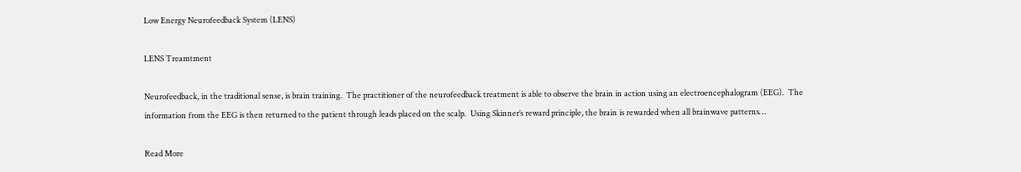Low Energy Neurofeedback System (LENS)

LENS Treamtment

Neurofeedback, in the traditional sense, is brain training.  The practitioner of the neurofeedback treatment is able to observe the brain in action using an electroencephalogram (EEG).  The information from the EEG is then returned to the patient through leads placed on the scalp.  Using Skinner’s reward principle, the brain is rewarded when all brainwave patterns…

Read More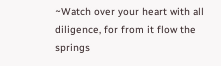~Watch over your heart with all diligence, for from it flow the springs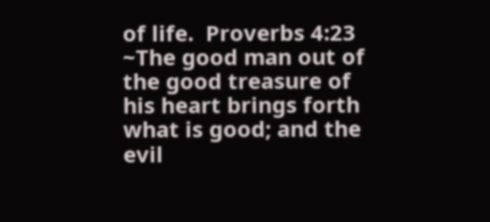of life.  Proverbs 4:23   ~The good man out of the good treasure of his heart brings forth what is good; and the evil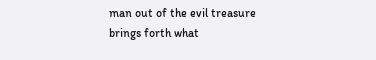man out of the evil treasure brings forth what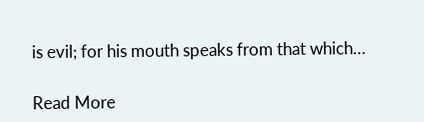is evil; for his mouth speaks from that which…

Read More